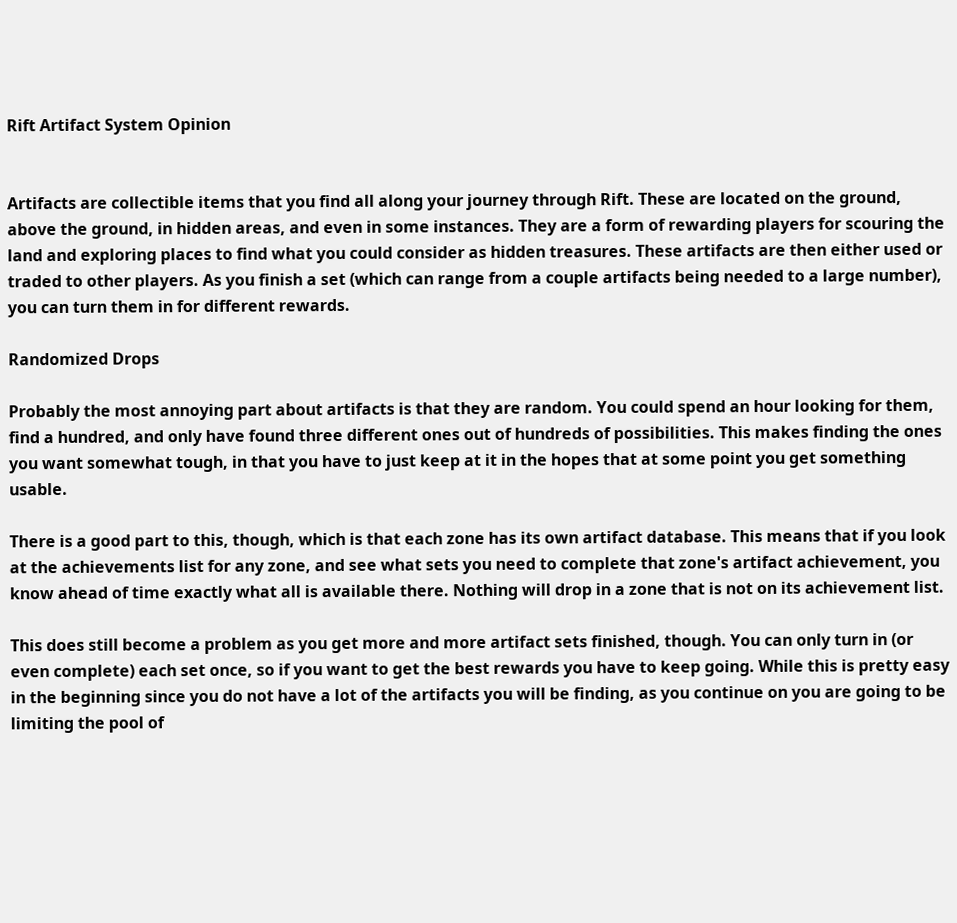Rift Artifact System Opinion


Artifacts are collectible items that you find all along your journey through Rift. These are located on the ground, above the ground, in hidden areas, and even in some instances. They are a form of rewarding players for scouring the land and exploring places to find what you could consider as hidden treasures. These artifacts are then either used or traded to other players. As you finish a set (which can range from a couple artifacts being needed to a large number), you can turn them in for different rewards.

Randomized Drops

Probably the most annoying part about artifacts is that they are random. You could spend an hour looking for them, find a hundred, and only have found three different ones out of hundreds of possibilities. This makes finding the ones you want somewhat tough, in that you have to just keep at it in the hopes that at some point you get something usable.

There is a good part to this, though, which is that each zone has its own artifact database. This means that if you look at the achievements list for any zone, and see what sets you need to complete that zone's artifact achievement, you know ahead of time exactly what all is available there. Nothing will drop in a zone that is not on its achievement list.

This does still become a problem as you get more and more artifact sets finished, though. You can only turn in (or even complete) each set once, so if you want to get the best rewards you have to keep going. While this is pretty easy in the beginning since you do not have a lot of the artifacts you will be finding, as you continue on you are going to be limiting the pool of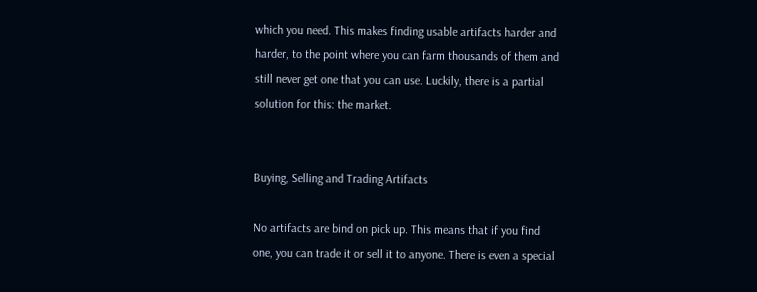which you need. This makes finding usable artifacts harder and harder, to the point where you can farm thousands of them and still never get one that you can use. Luckily, there is a partial solution for this: the market.


Buying, Selling and Trading Artifacts

No artifacts are bind on pick up. This means that if you find one, you can trade it or sell it to anyone. There is even a special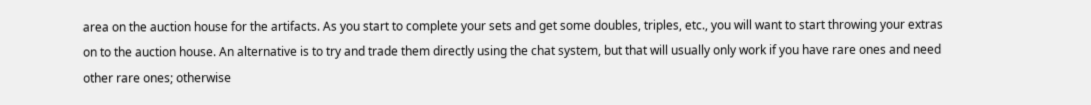area on the auction house for the artifacts. As you start to complete your sets and get some doubles, triples, etc., you will want to start throwing your extras on to the auction house. An alternative is to try and trade them directly using the chat system, but that will usually only work if you have rare ones and need other rare ones; otherwise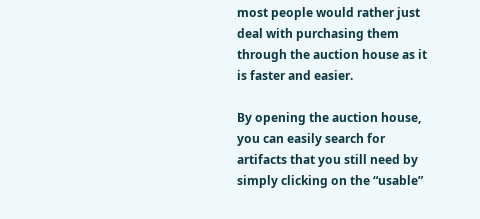most people would rather just deal with purchasing them through the auction house as it is faster and easier.

By opening the auction house, you can easily search for artifacts that you still need by simply clicking on the “usable”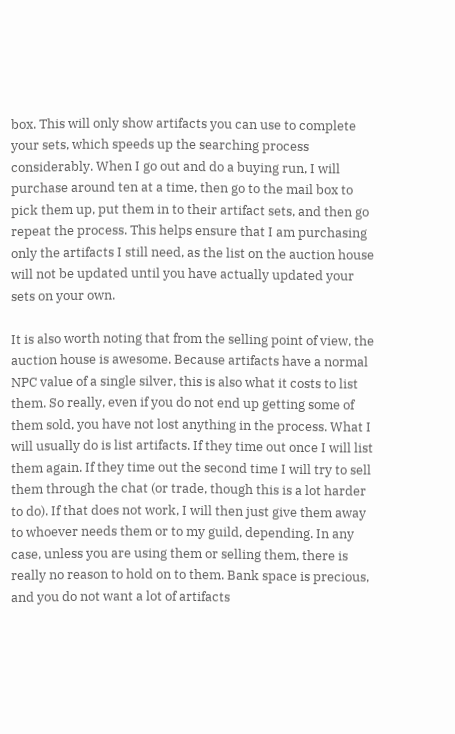box. This will only show artifacts you can use to complete your sets, which speeds up the searching process considerably. When I go out and do a buying run, I will purchase around ten at a time, then go to the mail box to pick them up, put them in to their artifact sets, and then go repeat the process. This helps ensure that I am purchasing only the artifacts I still need, as the list on the auction house will not be updated until you have actually updated your sets on your own.

It is also worth noting that from the selling point of view, the auction house is awesome. Because artifacts have a normal NPC value of a single silver, this is also what it costs to list them. So really, even if you do not end up getting some of them sold, you have not lost anything in the process. What I will usually do is list artifacts. If they time out once I will list them again. If they time out the second time I will try to sell them through the chat (or trade, though this is a lot harder to do). If that does not work, I will then just give them away to whoever needs them or to my guild, depending. In any case, unless you are using them or selling them, there is really no reason to hold on to them. Bank space is precious, and you do not want a lot of artifacts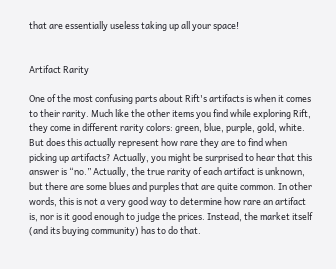that are essentially useless taking up all your space!


Artifact Rarity

One of the most confusing parts about Rift's artifacts is when it comes to their rarity. Much like the other items you find while exploring Rift, they come in different rarity colors: green, blue, purple, gold, white. But does this actually represent how rare they are to find when picking up artifacts? Actually, you might be surprised to hear that this answer is “no.” Actually, the true rarity of each artifact is unknown, but there are some blues and purples that are quite common. In other words, this is not a very good way to determine how rare an artifact is, nor is it good enough to judge the prices. Instead, the market itself (and its buying community) has to do that.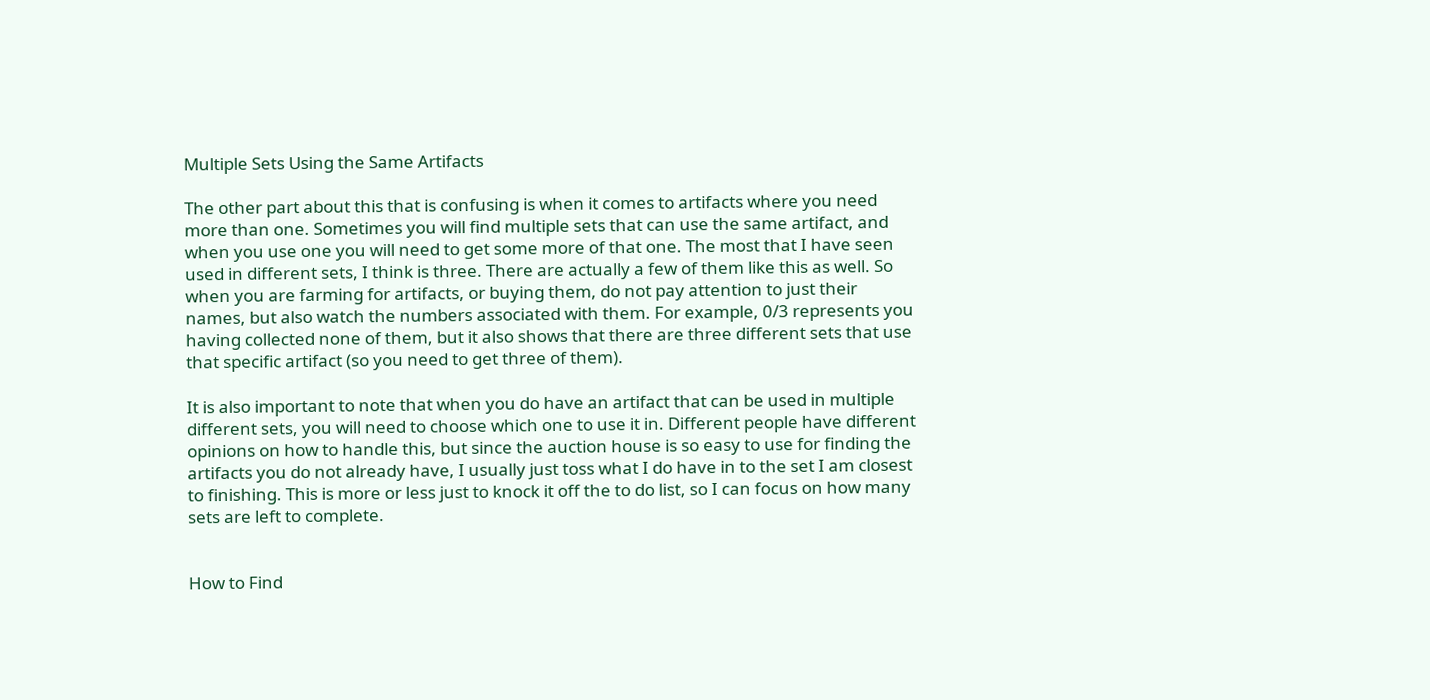Multiple Sets Using the Same Artifacts

The other part about this that is confusing is when it comes to artifacts where you need more than one. Sometimes you will find multiple sets that can use the same artifact, and when you use one you will need to get some more of that one. The most that I have seen used in different sets, I think is three. There are actually a few of them like this as well. So when you are farming for artifacts, or buying them, do not pay attention to just their names, but also watch the numbers associated with them. For example, 0/3 represents you having collected none of them, but it also shows that there are three different sets that use that specific artifact (so you need to get three of them).

It is also important to note that when you do have an artifact that can be used in multiple different sets, you will need to choose which one to use it in. Different people have different opinions on how to handle this, but since the auction house is so easy to use for finding the artifacts you do not already have, I usually just toss what I do have in to the set I am closest to finishing. This is more or less just to knock it off the to do list, so I can focus on how many sets are left to complete.


How to Find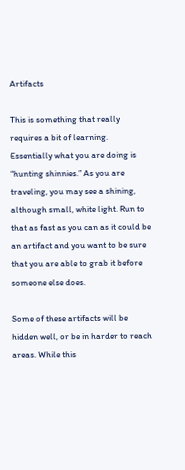Artifacts

This is something that really requires a bit of learning. Essentially what you are doing is “hunting shinnies.” As you are traveling, you may see a shining, although small, white light. Run to that as fast as you can as it could be an artifact and you want to be sure that you are able to grab it before someone else does.

Some of these artifacts will be hidden well, or be in harder to reach areas. While this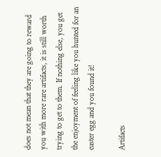does not mean that they are going to reward you with more rare artifacts, it is still worth trying to get to them. If nothing else, you get the enjoyment of feeling like you hunted for an easter egg and you found it!

Artifacts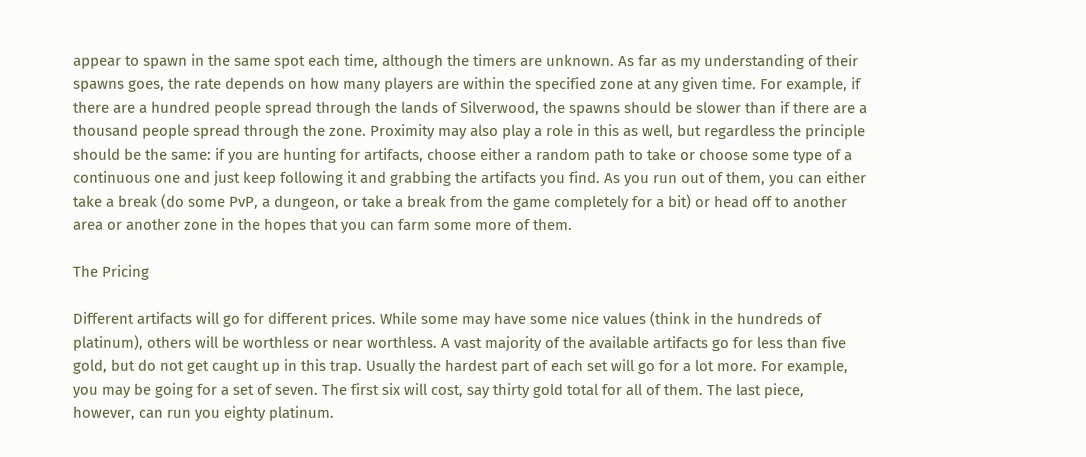appear to spawn in the same spot each time, although the timers are unknown. As far as my understanding of their spawns goes, the rate depends on how many players are within the specified zone at any given time. For example, if there are a hundred people spread through the lands of Silverwood, the spawns should be slower than if there are a thousand people spread through the zone. Proximity may also play a role in this as well, but regardless the principle should be the same: if you are hunting for artifacts, choose either a random path to take or choose some type of a continuous one and just keep following it and grabbing the artifacts you find. As you run out of them, you can either take a break (do some PvP, a dungeon, or take a break from the game completely for a bit) or head off to another area or another zone in the hopes that you can farm some more of them.

The Pricing

Different artifacts will go for different prices. While some may have some nice values (think in the hundreds of platinum), others will be worthless or near worthless. A vast majority of the available artifacts go for less than five gold, but do not get caught up in this trap. Usually the hardest part of each set will go for a lot more. For example, you may be going for a set of seven. The first six will cost, say thirty gold total for all of them. The last piece, however, can run you eighty platinum.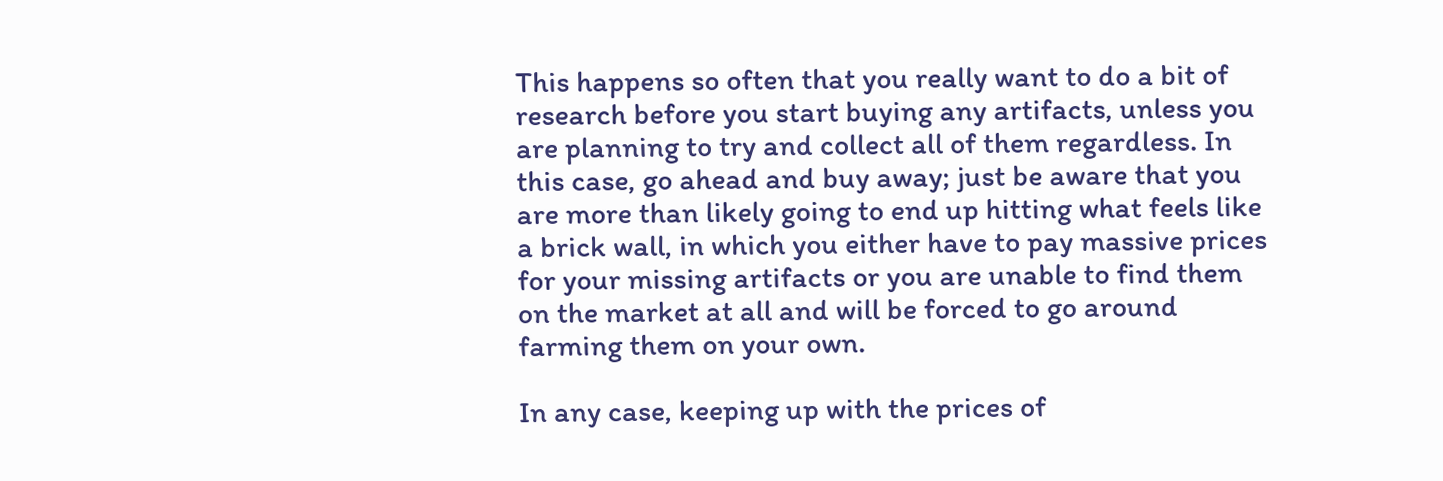This happens so often that you really want to do a bit of research before you start buying any artifacts, unless you are planning to try and collect all of them regardless. In this case, go ahead and buy away; just be aware that you are more than likely going to end up hitting what feels like a brick wall, in which you either have to pay massive prices for your missing artifacts or you are unable to find them on the market at all and will be forced to go around farming them on your own.

In any case, keeping up with the prices of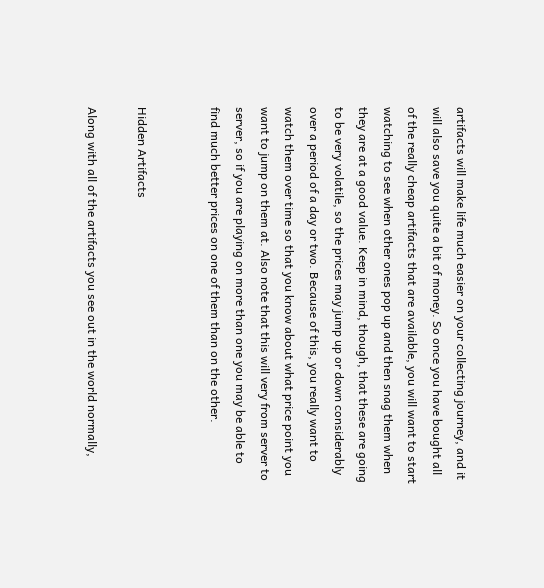artifacts will make life much easier on your collecting journey, and it will also save you quite a bit of money. So once you have bought all of the really cheap artifacts that are available, you will want to start watching to see when other ones pop up and then snag them when they are at a good value. Keep in mind, though, that these are going to be very volatile, so the prices may jump up or down considerably over a period of a day or two. Because of this, you really want to watch them over time so that you know about what price point you want to jump on them at. Also note that this will very from server to server, so if you are playing on more than one you may be able to find much better prices on one of them than on the other.


Hidden Artifacts

Along with all of the artifacts you see out in the world normally,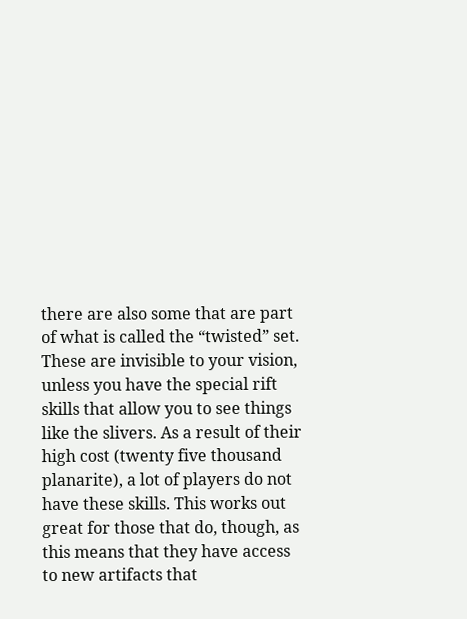there are also some that are part of what is called the “twisted” set. These are invisible to your vision, unless you have the special rift skills that allow you to see things like the slivers. As a result of their high cost (twenty five thousand planarite), a lot of players do not have these skills. This works out great for those that do, though, as this means that they have access to new artifacts that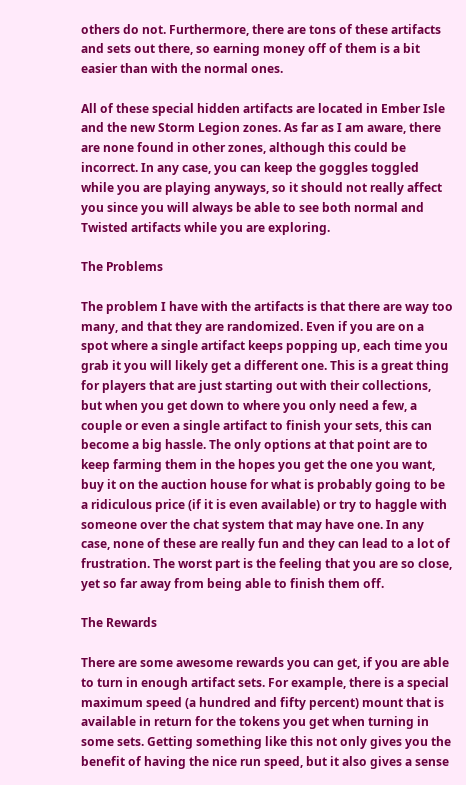others do not. Furthermore, there are tons of these artifacts and sets out there, so earning money off of them is a bit easier than with the normal ones.

All of these special hidden artifacts are located in Ember Isle and the new Storm Legion zones. As far as I am aware, there are none found in other zones, although this could be incorrect. In any case, you can keep the goggles toggled while you are playing anyways, so it should not really affect you since you will always be able to see both normal and Twisted artifacts while you are exploring.

The Problems

The problem I have with the artifacts is that there are way too many, and that they are randomized. Even if you are on a spot where a single artifact keeps popping up, each time you grab it you will likely get a different one. This is a great thing for players that are just starting out with their collections, but when you get down to where you only need a few, a couple or even a single artifact to finish your sets, this can become a big hassle. The only options at that point are to keep farming them in the hopes you get the one you want, buy it on the auction house for what is probably going to be a ridiculous price (if it is even available) or try to haggle with someone over the chat system that may have one. In any case, none of these are really fun and they can lead to a lot of frustration. The worst part is the feeling that you are so close, yet so far away from being able to finish them off.

The Rewards

There are some awesome rewards you can get, if you are able to turn in enough artifact sets. For example, there is a special maximum speed (a hundred and fifty percent) mount that is available in return for the tokens you get when turning in some sets. Getting something like this not only gives you the benefit of having the nice run speed, but it also gives a sense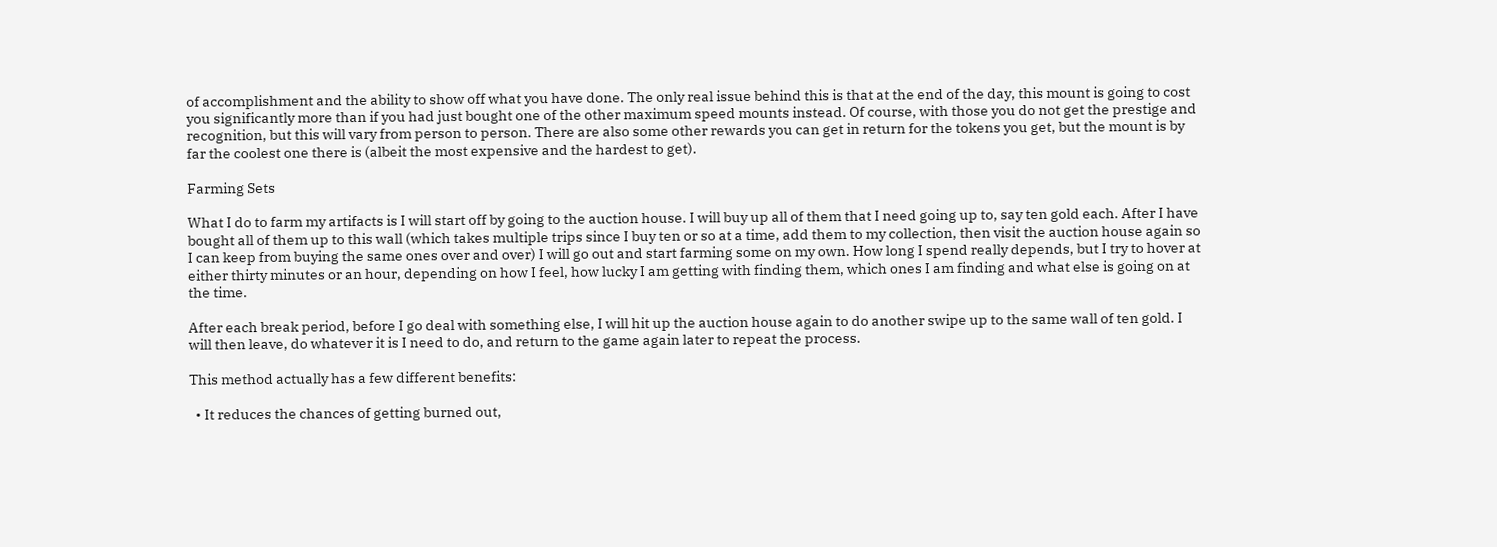of accomplishment and the ability to show off what you have done. The only real issue behind this is that at the end of the day, this mount is going to cost you significantly more than if you had just bought one of the other maximum speed mounts instead. Of course, with those you do not get the prestige and recognition, but this will vary from person to person. There are also some other rewards you can get in return for the tokens you get, but the mount is by far the coolest one there is (albeit the most expensive and the hardest to get).

Farming Sets

What I do to farm my artifacts is I will start off by going to the auction house. I will buy up all of them that I need going up to, say ten gold each. After I have bought all of them up to this wall (which takes multiple trips since I buy ten or so at a time, add them to my collection, then visit the auction house again so I can keep from buying the same ones over and over) I will go out and start farming some on my own. How long I spend really depends, but I try to hover at either thirty minutes or an hour, depending on how I feel, how lucky I am getting with finding them, which ones I am finding and what else is going on at the time.

After each break period, before I go deal with something else, I will hit up the auction house again to do another swipe up to the same wall of ten gold. I will then leave, do whatever it is I need to do, and return to the game again later to repeat the process.

This method actually has a few different benefits:

  • It reduces the chances of getting burned out,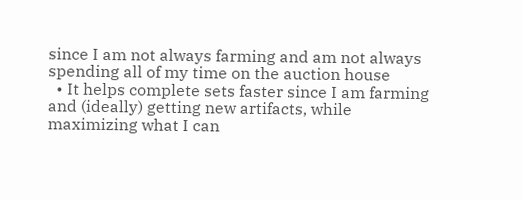since I am not always farming and am not always spending all of my time on the auction house
  • It helps complete sets faster since I am farming and (ideally) getting new artifacts, while maximizing what I can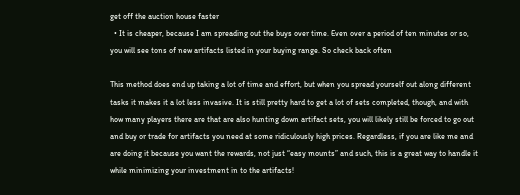get off the auction house faster
  • It is cheaper, because I am spreading out the buys over time. Even over a period of ten minutes or so, you will see tons of new artifacts listed in your buying range. So check back often

This method does end up taking a lot of time and effort, but when you spread yourself out along different tasks it makes it a lot less invasive. It is still pretty hard to get a lot of sets completed, though, and with how many players there are that are also hunting down artifact sets, you will likely still be forced to go out and buy or trade for artifacts you need at some ridiculously high prices. Regardless, if you are like me and are doing it because you want the rewards, not just “easy mounts” and such, this is a great way to handle it while minimizing your investment in to the artifacts!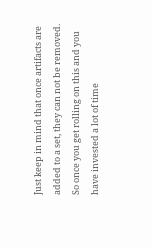Just keep in mind that once artifacts are added to a set, they can not be removed. So once you get rolling on this and you have invested a lot of time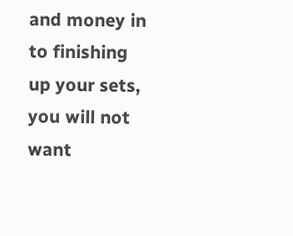and money in to finishing up your sets, you will not want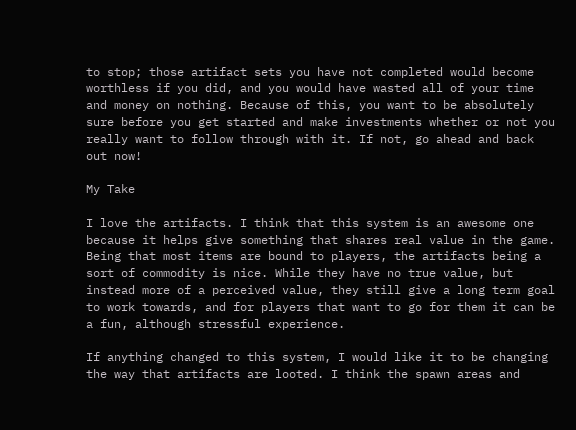to stop; those artifact sets you have not completed would become worthless if you did, and you would have wasted all of your time and money on nothing. Because of this, you want to be absolutely sure before you get started and make investments whether or not you really want to follow through with it. If not, go ahead and back out now!

My Take

I love the artifacts. I think that this system is an awesome one because it helps give something that shares real value in the game. Being that most items are bound to players, the artifacts being a sort of commodity is nice. While they have no true value, but instead more of a perceived value, they still give a long term goal to work towards, and for players that want to go for them it can be a fun, although stressful experience.

If anything changed to this system, I would like it to be changing the way that artifacts are looted. I think the spawn areas and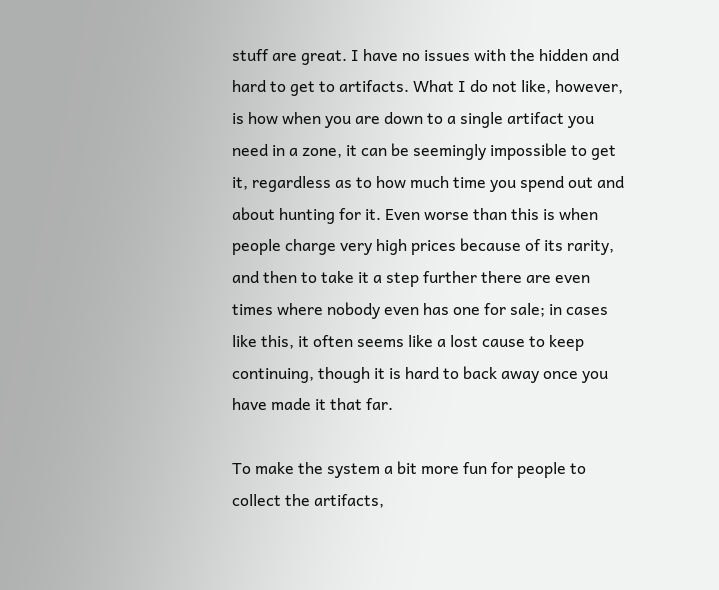stuff are great. I have no issues with the hidden and hard to get to artifacts. What I do not like, however, is how when you are down to a single artifact you need in a zone, it can be seemingly impossible to get it, regardless as to how much time you spend out and about hunting for it. Even worse than this is when people charge very high prices because of its rarity, and then to take it a step further there are even times where nobody even has one for sale; in cases like this, it often seems like a lost cause to keep continuing, though it is hard to back away once you have made it that far.

To make the system a bit more fun for people to collect the artifacts,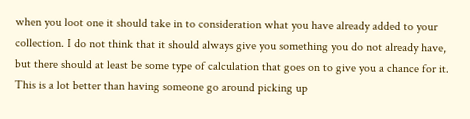when you loot one it should take in to consideration what you have already added to your collection. I do not think that it should always give you something you do not already have, but there should at least be some type of calculation that goes on to give you a chance for it. This is a lot better than having someone go around picking up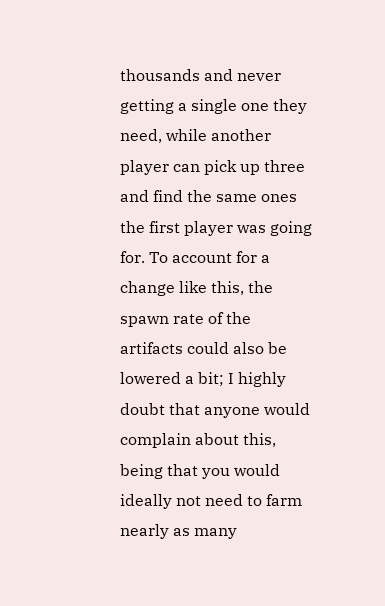thousands and never getting a single one they need, while another player can pick up three and find the same ones the first player was going for. To account for a change like this, the spawn rate of the artifacts could also be lowered a bit; I highly doubt that anyone would complain about this, being that you would ideally not need to farm nearly as many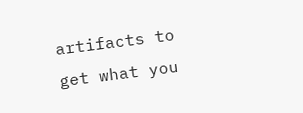artifacts to get what you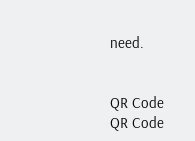need.


QR Code
QR Code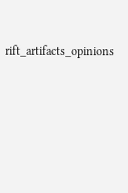rift_artifacts_opinions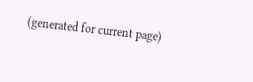(generated for current page)